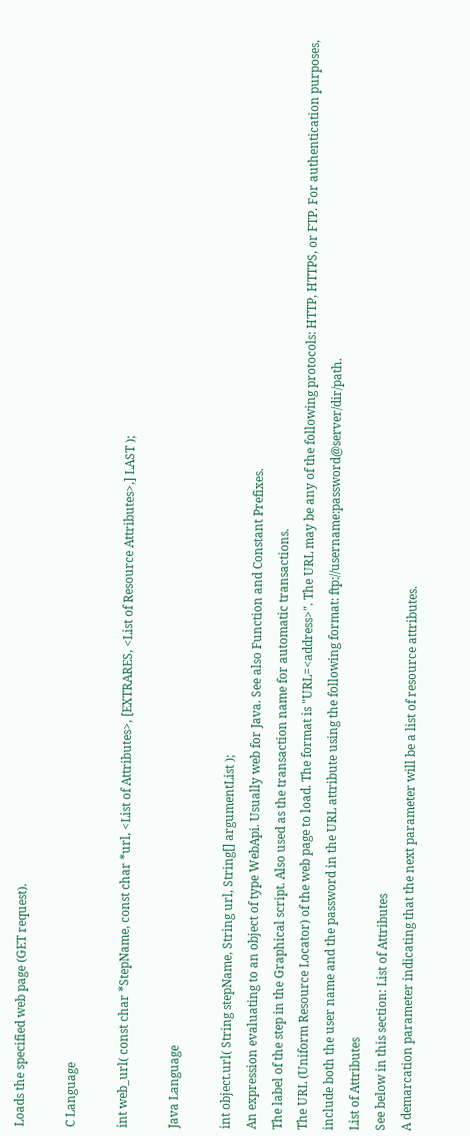Loads the specified web page (GET request).

C Language

int web_url( const char *StepName, const char *url, <List of Attributes>, [EXTRARES, <List of Resource Attributes>,] LAST );

Java Language

int object.url( String stepName, String url, String[] argumentList );
An expression evaluating to an object of type WebApi. Usually web for Java. See also Function and Constant Prefixes.
The label of the step in the Graphical script. Also used as the transaction name for automatic transactions.
The URL (Uniform Resource Locator) of the web page to load. The format is "URL=<address>". The URL may be any of the following protocols: HTTP, HTTPS, or FTP. For authentication purposes, include both the user name and the password in the URL attribute using the following format: ftp://username:password@server/dir/path.
List of Attributes
See below in this section: List of Attributes
A demarcation parameter indicating that the next parameter will be a list of resource attributes.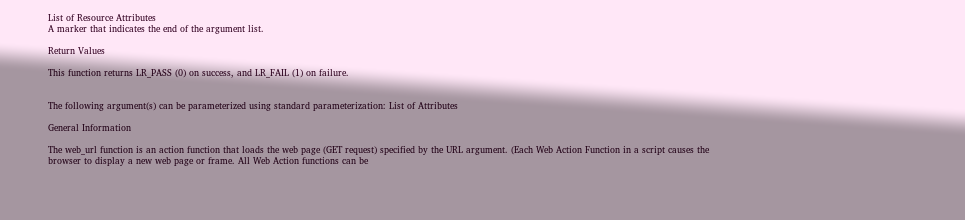List of Resource Attributes
A marker that indicates the end of the argument list.

Return Values

This function returns LR_PASS (0) on success, and LR_FAIL (1) on failure.


The following argument(s) can be parameterized using standard parameterization: List of Attributes

General Information

The web_url function is an action function that loads the web page (GET request) specified by the URL argument. (Each Web Action Function in a script causes the browser to display a new web page or frame. All Web Action functions can be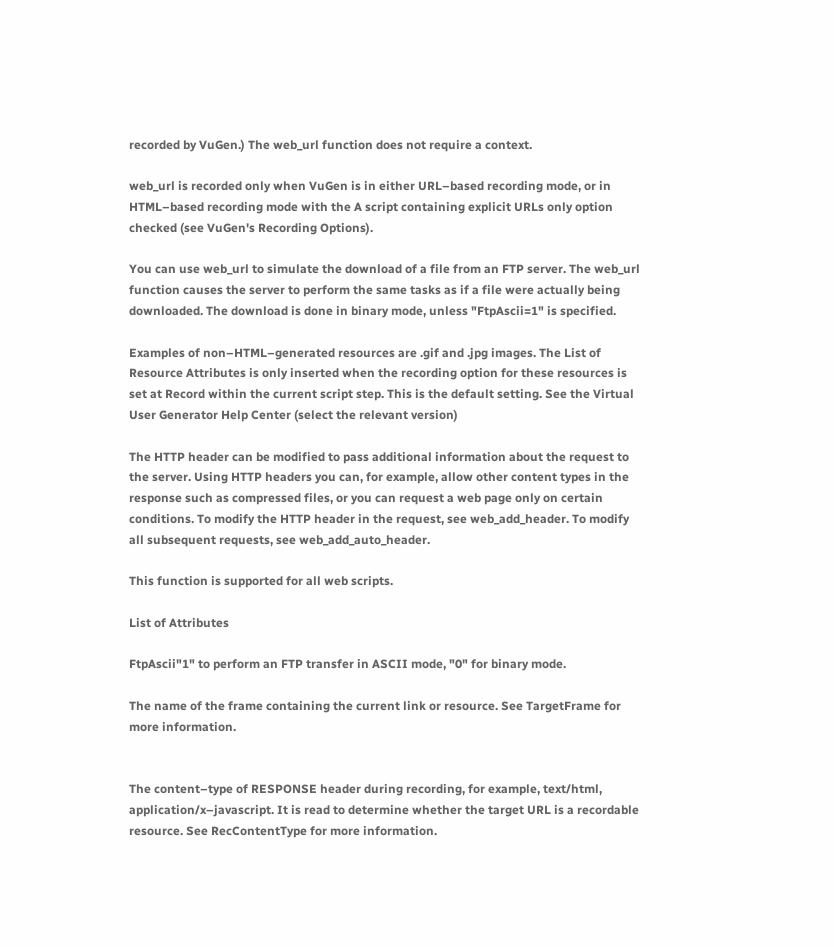recorded by VuGen.) The web_url function does not require a context.

web_url is recorded only when VuGen is in either URL–based recording mode, or in HTML–based recording mode with the A script containing explicit URLs only option checked (see VuGen's Recording Options).

You can use web_url to simulate the download of a file from an FTP server. The web_url function causes the server to perform the same tasks as if a file were actually being downloaded. The download is done in binary mode, unless "FtpAscii=1" is specified.

Examples of non–HTML–generated resources are .gif and .jpg images. The List of Resource Attributes is only inserted when the recording option for these resources is set at Record within the current script step. This is the default setting. See the Virtual User Generator Help Center (select the relevant version)

The HTTP header can be modified to pass additional information about the request to the server. Using HTTP headers you can, for example, allow other content types in the response such as compressed files, or you can request a web page only on certain conditions. To modify the HTTP header in the request, see web_add_header. To modify all subsequent requests, see web_add_auto_header.

This function is supported for all web scripts.

List of Attributes

FtpAscii"1" to perform an FTP transfer in ASCII mode, "0" for binary mode.

The name of the frame containing the current link or resource. See TargetFrame for more information.


The content–type of RESPONSE header during recording, for example, text/html, application/x–javascript. It is read to determine whether the target URL is a recordable resource. See RecContentType for more information.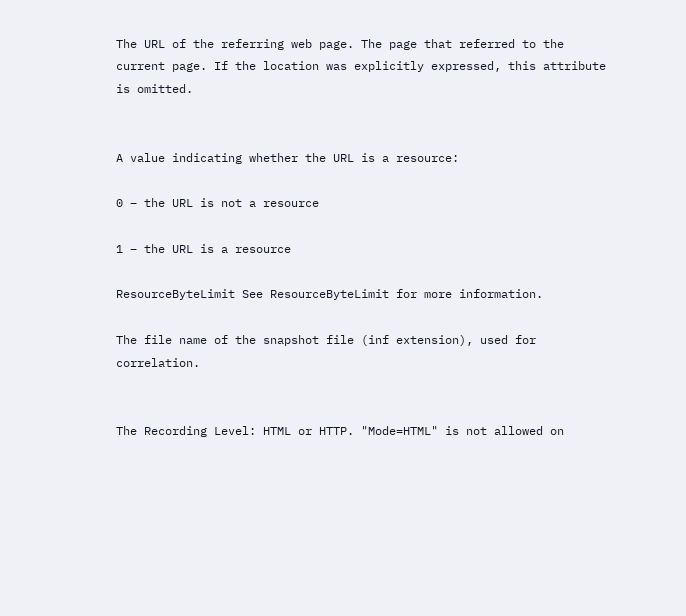The URL of the referring web page. The page that referred to the current page. If the location was explicitly expressed, this attribute is omitted.


A value indicating whether the URL is a resource:

0 – the URL is not a resource

1 – the URL is a resource

ResourceByteLimit See ResourceByteLimit for more information.

The file name of the snapshot file (inf extension), used for correlation.


The Recording Level: HTML or HTTP. "Mode=HTML" is not allowed on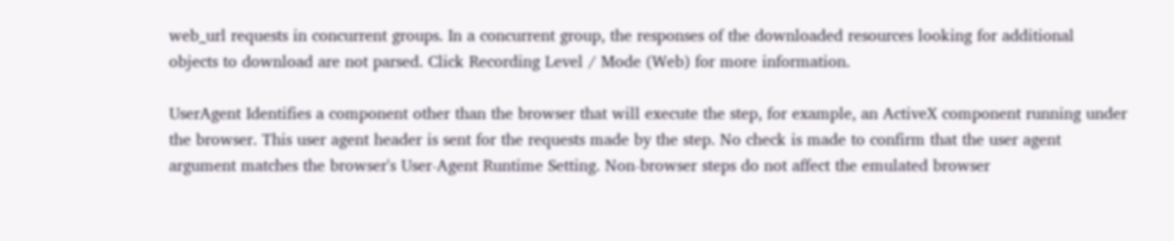web_url requests in concurrent groups. In a concurrent group, the responses of the downloaded resources looking for additional objects to download are not parsed. Click Recording Level / Mode (Web) for more information.

UserAgent Identifies a component other than the browser that will execute the step, for example, an ActiveX component running under the browser. This user agent header is sent for the requests made by the step. No check is made to confirm that the user agent argument matches the browser's User-Agent Runtime Setting. Non-browser steps do not affect the emulated browser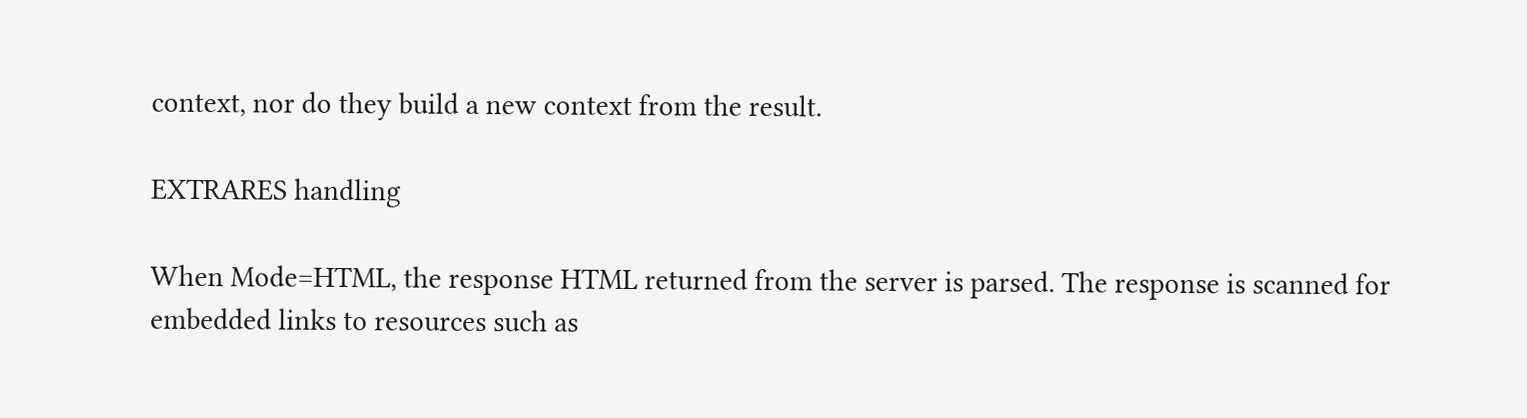context, nor do they build a new context from the result.

EXTRARES handling

When Mode=HTML, the response HTML returned from the server is parsed. The response is scanned for embedded links to resources such as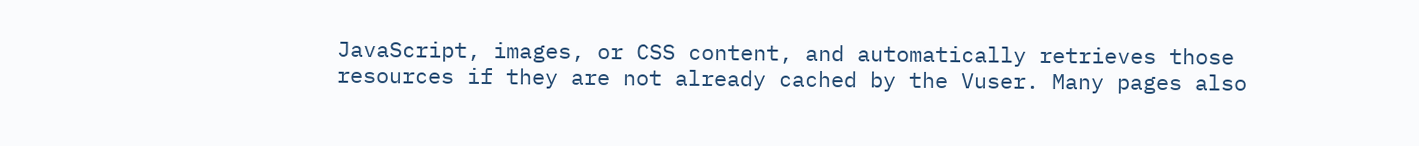JavaScript, images, or CSS content, and automatically retrieves those resources if they are not already cached by the Vuser. Many pages also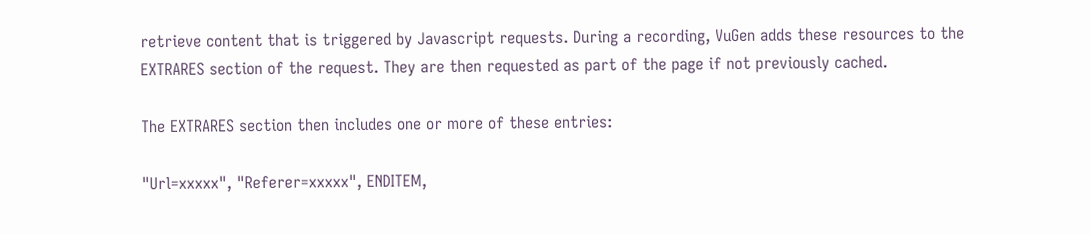retrieve content that is triggered by Javascript requests. During a recording, VuGen adds these resources to the EXTRARES section of the request. They are then requested as part of the page if not previously cached.

The EXTRARES section then includes one or more of these entries:

"Url=xxxxx", "Referer=xxxxx", ENDITEM,